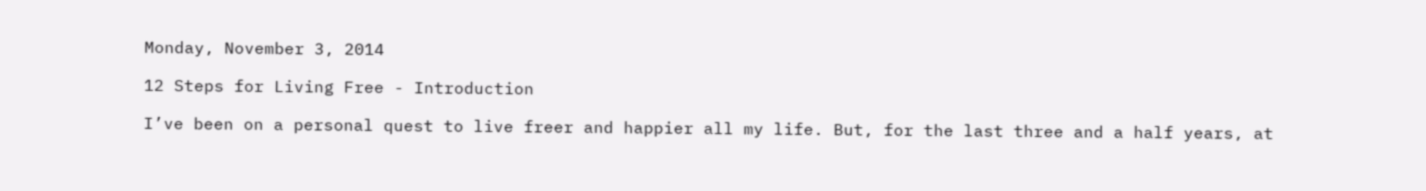Monday, November 3, 2014

12 Steps for Living Free - Introduction

I’ve been on a personal quest to live freer and happier all my life. But, for the last three and a half years, at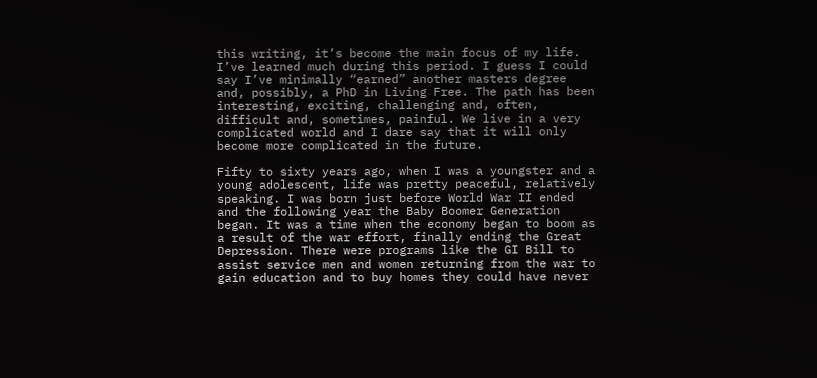this writing, it’s become the main focus of my life. I’ve learned much during this period. I guess I could say I’ve minimally “earned” another masters degree and, possibly, a PhD in Living Free. The path has been interesting, exciting, challenging and, often, difficult and, sometimes, painful. We live in a very complicated world and I dare say that it will only become more complicated in the future.

Fifty to sixty years ago, when I was a youngster and a young adolescent, life was pretty peaceful, relatively speaking. I was born just before World War II ended and the following year the Baby Boomer Generation began. It was a time when the economy began to boom as a result of the war effort, finally ending the Great Depression. There were programs like the GI Bill to assist service men and women returning from the war to gain education and to buy homes they could have never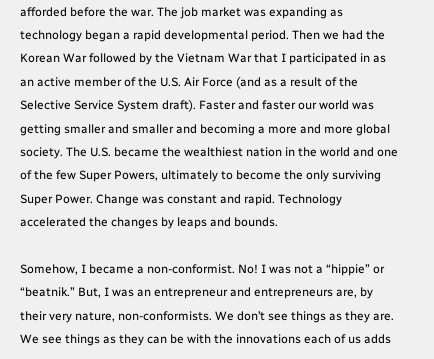afforded before the war. The job market was expanding as technology began a rapid developmental period. Then we had the Korean War followed by the Vietnam War that I participated in as an active member of the U.S. Air Force (and as a result of the Selective Service System draft). Faster and faster our world was getting smaller and smaller and becoming a more and more global society. The U.S. became the wealthiest nation in the world and one of the few Super Powers, ultimately to become the only surviving Super Power. Change was constant and rapid. Technology accelerated the changes by leaps and bounds.

Somehow, I became a non-conformist. No! I was not a “hippie” or “beatnik.” But, I was an entrepreneur and entrepreneurs are, by their very nature, non-conformists. We don’t see things as they are. We see things as they can be with the innovations each of us adds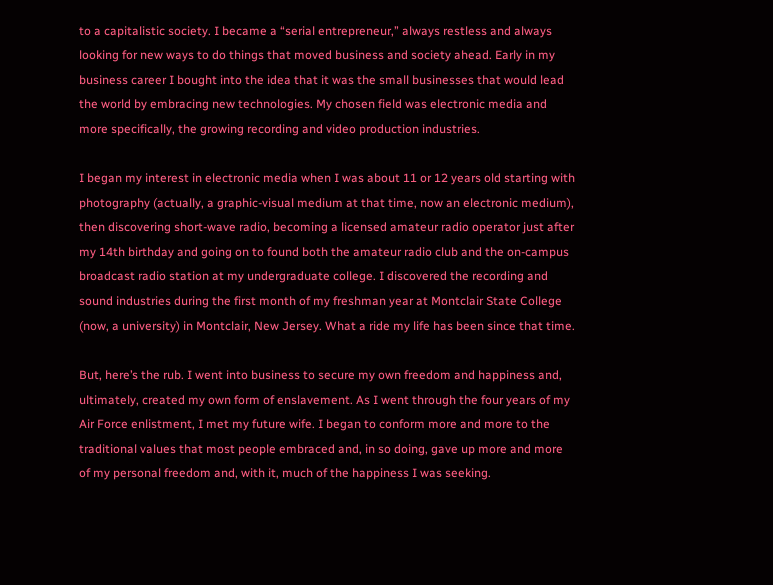to a capitalistic society. I became a “serial entrepreneur,” always restless and always looking for new ways to do things that moved business and society ahead. Early in my business career I bought into the idea that it was the small businesses that would lead the world by embracing new technologies. My chosen field was electronic media and more specifically, the growing recording and video production industries.

I began my interest in electronic media when I was about 11 or 12 years old starting with photography (actually, a graphic-visual medium at that time, now an electronic medium), then discovering short-wave radio, becoming a licensed amateur radio operator just after my 14th birthday and going on to found both the amateur radio club and the on-campus broadcast radio station at my undergraduate college. I discovered the recording and sound industries during the first month of my freshman year at Montclair State College (now, a university) in Montclair, New Jersey. What a ride my life has been since that time.

But, here’s the rub. I went into business to secure my own freedom and happiness and, ultimately, created my own form of enslavement. As I went through the four years of my Air Force enlistment, I met my future wife. I began to conform more and more to the traditional values that most people embraced and, in so doing, gave up more and more of my personal freedom and, with it, much of the happiness I was seeking.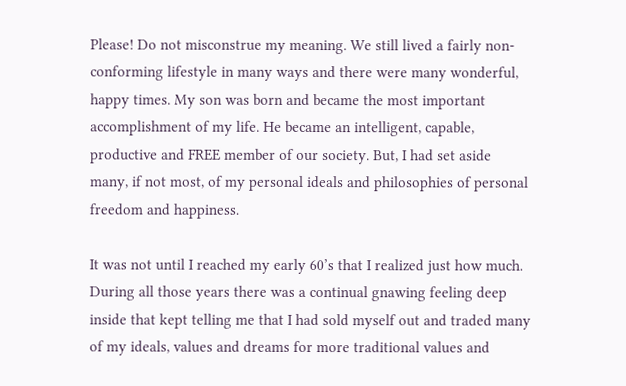Please! Do not misconstrue my meaning. We still lived a fairly non-conforming lifestyle in many ways and there were many wonderful, happy times. My son was born and became the most important accomplishment of my life. He became an intelligent, capable, productive and FREE member of our society. But, I had set aside many, if not most, of my personal ideals and philosophies of personal freedom and happiness.

It was not until I reached my early 60’s that I realized just how much. During all those years there was a continual gnawing feeling deep inside that kept telling me that I had sold myself out and traded many of my ideals, values and dreams for more traditional values and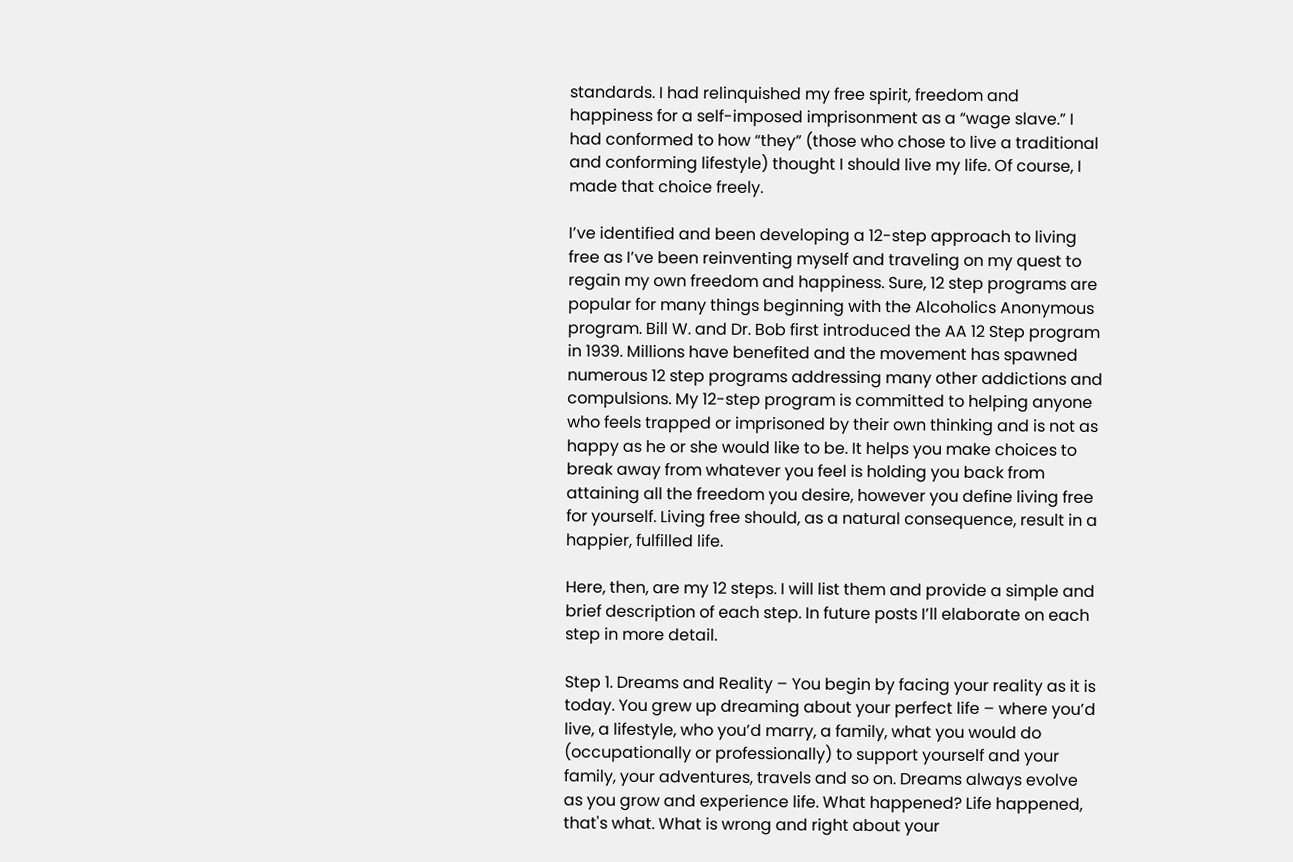standards. I had relinquished my free spirit, freedom and happiness for a self-imposed imprisonment as a “wage slave.” I had conformed to how “they” (those who chose to live a traditional and conforming lifestyle) thought I should live my life. Of course, I made that choice freely.

I’ve identified and been developing a 12-step approach to living free as I’ve been reinventing myself and traveling on my quest to regain my own freedom and happiness. Sure, 12 step programs are popular for many things beginning with the Alcoholics Anonymous program. Bill W. and Dr. Bob first introduced the AA 12 Step program in 1939. Millions have benefited and the movement has spawned numerous 12 step programs addressing many other addictions and compulsions. My 12-step program is committed to helping anyone who feels trapped or imprisoned by their own thinking and is not as happy as he or she would like to be. It helps you make choices to break away from whatever you feel is holding you back from attaining all the freedom you desire, however you define living free for yourself. Living free should, as a natural consequence, result in a happier, fulfilled life.

Here, then, are my 12 steps. I will list them and provide a simple and brief description of each step. In future posts I’ll elaborate on each step in more detail.

Step 1. Dreams and Reality – You begin by facing your reality as it is today. You grew up dreaming about your perfect life – where you’d live, a lifestyle, who you’d marry, a family, what you would do (occupationally or professionally) to support yourself and your family, your adventures, travels and so on. Dreams always evolve as you grow and experience life. What happened? Life happened, that's what. What is wrong and right about your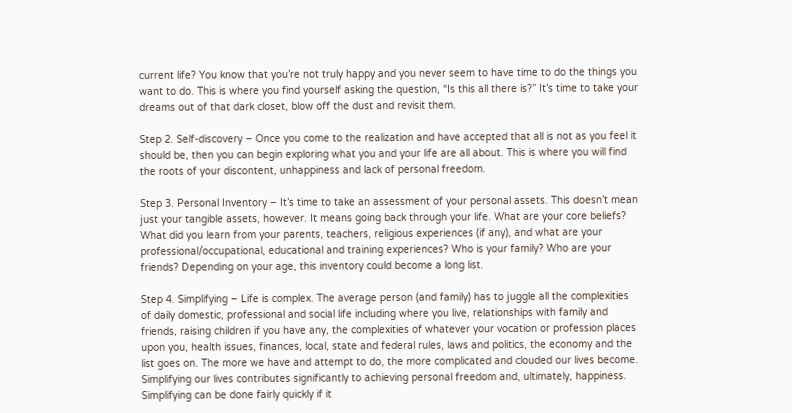current life? You know that you’re not truly happy and you never seem to have time to do the things you want to do. This is where you find yourself asking the question, “Is this all there is?” It’s time to take your dreams out of that dark closet, blow off the dust and revisit them.

Step 2. Self-discovery – Once you come to the realization and have accepted that all is not as you feel it should be, then you can begin exploring what you and your life are all about. This is where you will find the roots of your discontent, unhappiness and lack of personal freedom.

Step 3. Personal Inventory – It’s time to take an assessment of your personal assets. This doesn’t mean just your tangible assets, however. It means going back through your life. What are your core beliefs? What did you learn from your parents, teachers, religious experiences (if any), and what are your professional/occupational, educational and training experiences? Who is your family? Who are your friends? Depending on your age, this inventory could become a long list.

Step 4. Simplifying – Life is complex. The average person (and family) has to juggle all the complexities of daily domestic, professional and social life including where you live, relationships with family and friends, raising children if you have any, the complexities of whatever your vocation or profession places upon you, health issues, finances, local, state and federal rules, laws and politics, the economy and the list goes on. The more we have and attempt to do, the more complicated and clouded our lives become. Simplifying our lives contributes significantly to achieving personal freedom and, ultimately, happiness. Simplifying can be done fairly quickly if it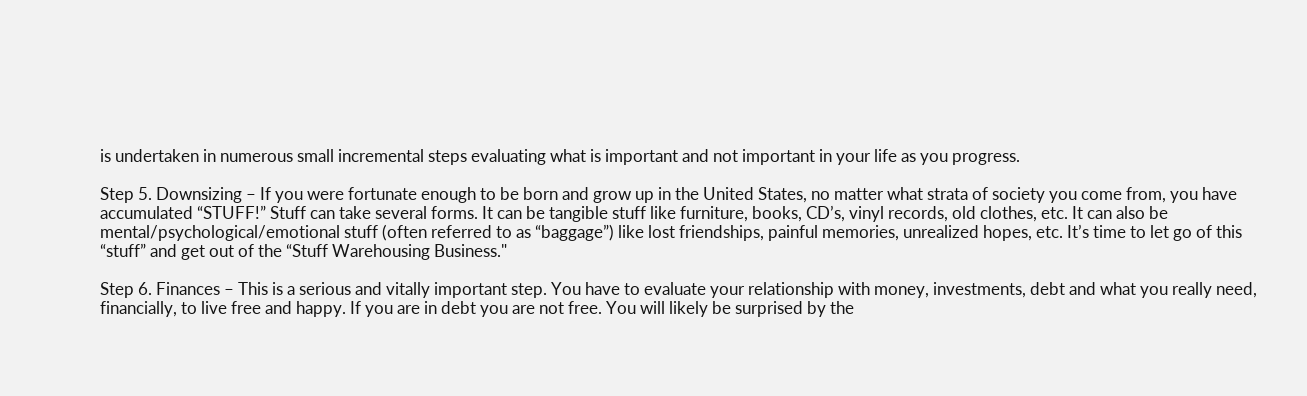is undertaken in numerous small incremental steps evaluating what is important and not important in your life as you progress.

Step 5. Downsizing – If you were fortunate enough to be born and grow up in the United States, no matter what strata of society you come from, you have accumulated “STUFF!” Stuff can take several forms. It can be tangible stuff like furniture, books, CD’s, vinyl records, old clothes, etc. It can also be mental/psychological/emotional stuff (often referred to as “baggage”) like lost friendships, painful memories, unrealized hopes, etc. It’s time to let go of this “stuff” and get out of the “Stuff Warehousing Business."

Step 6. Finances – This is a serious and vitally important step. You have to evaluate your relationship with money, investments, debt and what you really need, financially, to live free and happy. If you are in debt you are not free. You will likely be surprised by the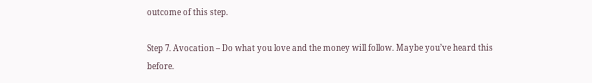outcome of this step.

Step 7. Avocation – Do what you love and the money will follow. Maybe you’ve heard this before.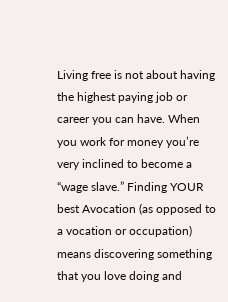Living free is not about having the highest paying job or career you can have. When you work for money you’re very inclined to become a “wage slave.” Finding YOUR best Avocation (as opposed to a vocation or occupation) means discovering something that you love doing and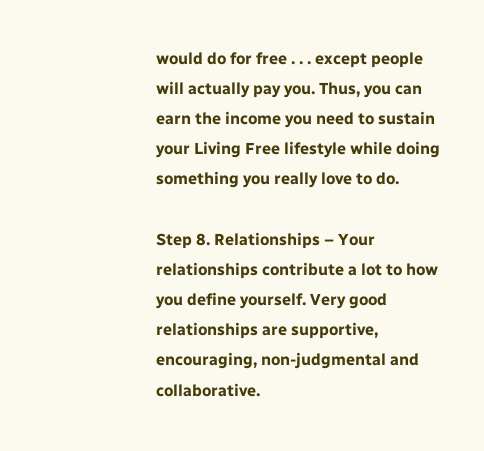would do for free . . . except people will actually pay you. Thus, you can earn the income you need to sustain your Living Free lifestyle while doing something you really love to do.

Step 8. Relationships – Your relationships contribute a lot to how you define yourself. Very good relationships are supportive, encouraging, non-judgmental and collaborative.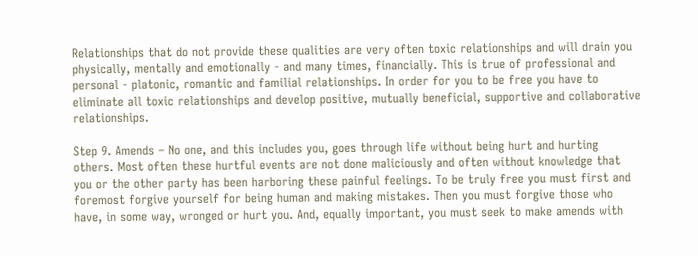Relationships that do not provide these qualities are very often toxic relationships and will drain you physically, mentally and emotionally - and many times, financially. This is true of professional and personal - platonic, romantic and familial relationships. In order for you to be free you have to eliminate all toxic relationships and develop positive, mutually beneficial, supportive and collaborative relationships.

Step 9. Amends – No one, and this includes you, goes through life without being hurt and hurting others. Most often these hurtful events are not done maliciously and often without knowledge that you or the other party has been harboring these painful feelings. To be truly free you must first and foremost forgive yourself for being human and making mistakes. Then you must forgive those who have, in some way, wronged or hurt you. And, equally important, you must seek to make amends with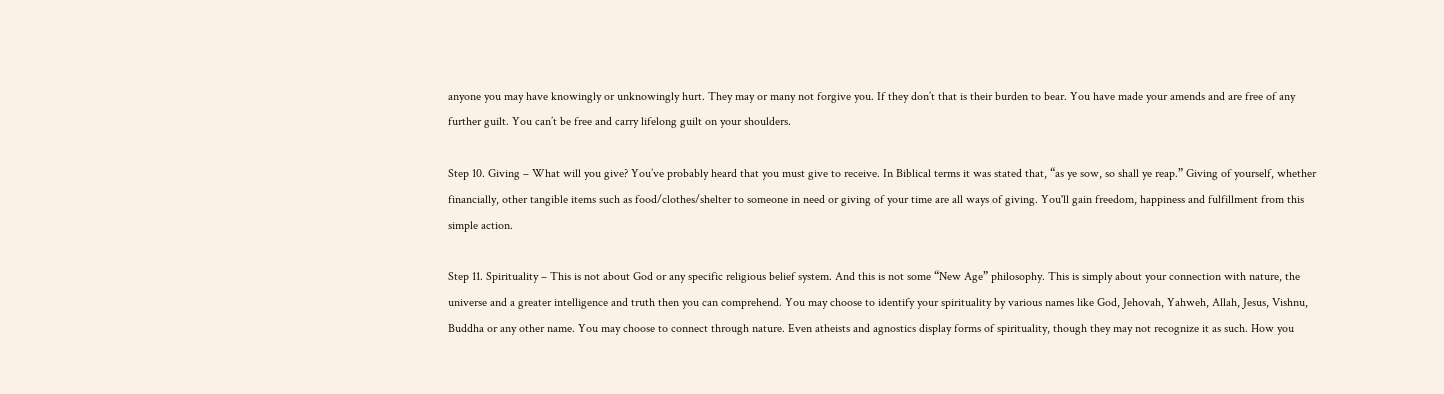anyone you may have knowingly or unknowingly hurt. They may or many not forgive you. If they don’t that is their burden to bear. You have made your amends and are free of any further guilt. You can’t be free and carry lifelong guilt on your shoulders.

Step 10. Giving – What will you give? You’ve probably heard that you must give to receive. In Biblical terms it was stated that, “as ye sow, so shall ye reap.” Giving of yourself, whether financially, other tangible items such as food/clothes/shelter to someone in need or giving of your time are all ways of giving. You'll gain freedom, happiness and fulfillment from this simple action.

Step 11. Spirituality – This is not about God or any specific religious belief system. And this is not some “New Age” philosophy. This is simply about your connection with nature, the universe and a greater intelligence and truth then you can comprehend. You may choose to identify your spirituality by various names like God, Jehovah, Yahweh, Allah, Jesus, Vishnu, Buddha or any other name. You may choose to connect through nature. Even atheists and agnostics display forms of spirituality, though they may not recognize it as such. How you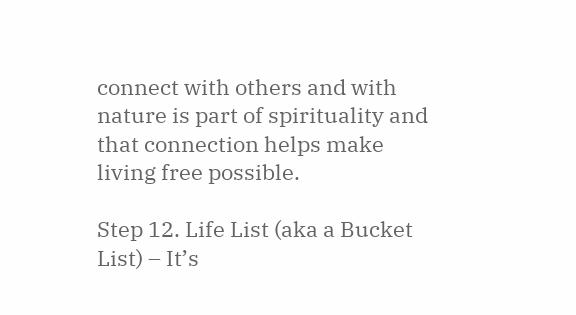connect with others and with nature is part of spirituality and that connection helps make living free possible.

Step 12. Life List (aka a Bucket List) – It’s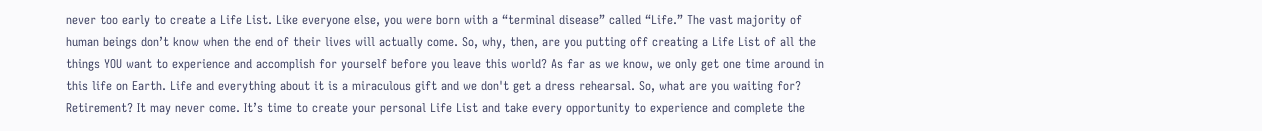never too early to create a Life List. Like everyone else, you were born with a “terminal disease” called “Life.” The vast majority of human beings don’t know when the end of their lives will actually come. So, why, then, are you putting off creating a Life List of all the things YOU want to experience and accomplish for yourself before you leave this world? As far as we know, we only get one time around in this life on Earth. Life and everything about it is a miraculous gift and we don't get a dress rehearsal. So, what are you waiting for? Retirement? It may never come. It’s time to create your personal Life List and take every opportunity to experience and complete the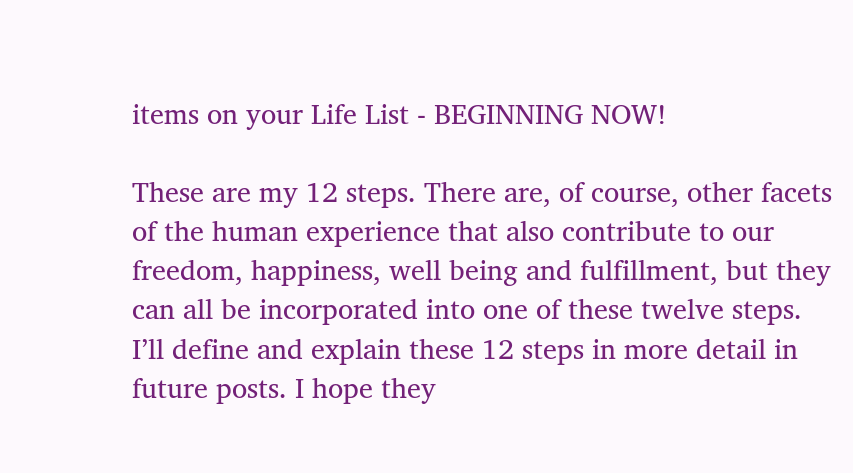items on your Life List - BEGINNING NOW!

These are my 12 steps. There are, of course, other facets of the human experience that also contribute to our freedom, happiness, well being and fulfillment, but they can all be incorporated into one of these twelve steps. I’ll define and explain these 12 steps in more detail in future posts. I hope they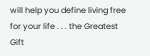will help you define living free for your life . . . the Greatest Gift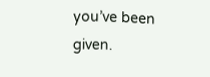you’ve been given.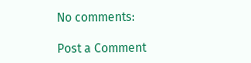No comments:

Post a Comment